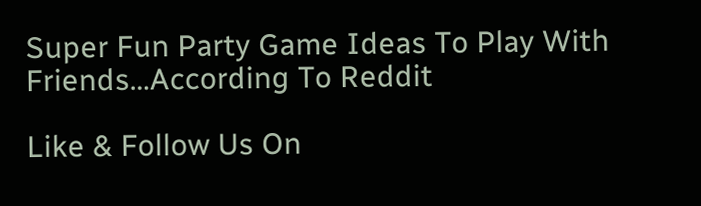Super Fun Party Game Ideas To Play With Friends…According To Reddit

Like & Follow Us On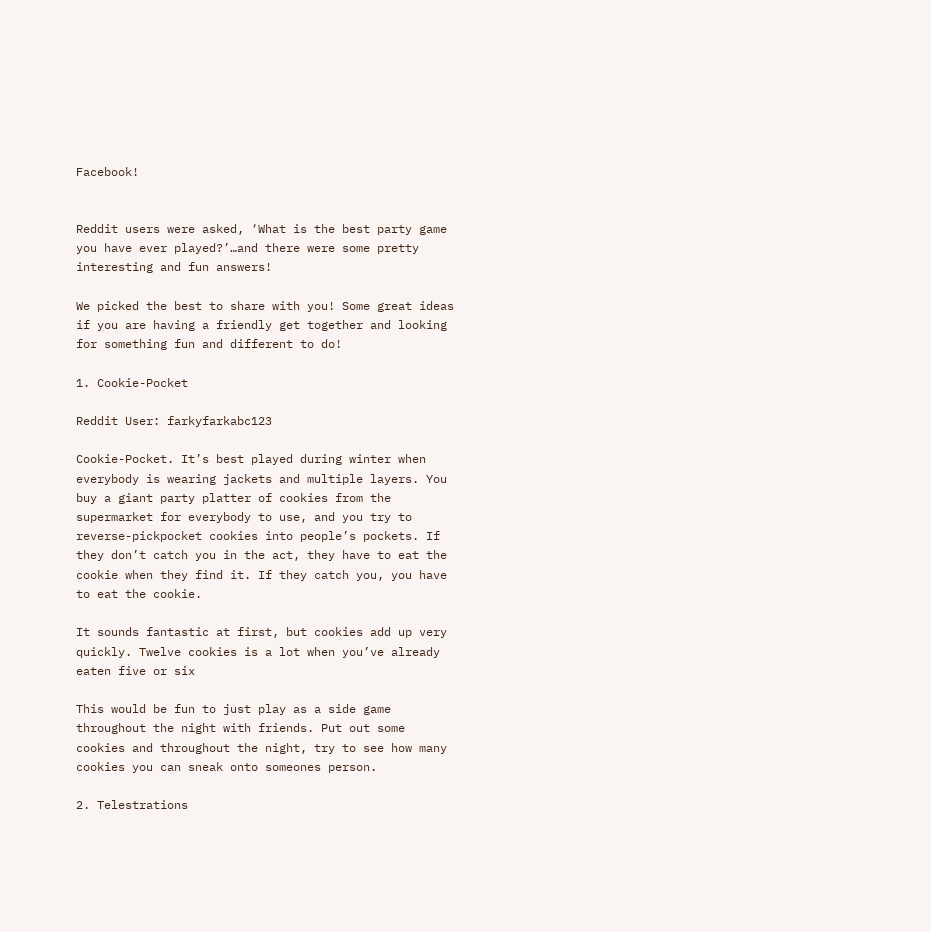Facebook!


Reddit users were asked, ‘What is the best party game you have ever played?’…and there were some pretty interesting and fun answers!

We picked the best to share with you! Some great ideas if you are having a friendly get together and looking for something fun and different to do!

1. Cookie-Pocket

Reddit User: farkyfarkabc123

Cookie-Pocket. It’s best played during winter when everybody is wearing jackets and multiple layers. You buy a giant party platter of cookies from the supermarket for everybody to use, and you try to reverse-pickpocket cookies into people’s pockets. If they don’t catch you in the act, they have to eat the cookie when they find it. If they catch you, you have to eat the cookie.

It sounds fantastic at first, but cookies add up very quickly. Twelve cookies is a lot when you’ve already eaten five or six

This would be fun to just play as a side game throughout the night with friends. Put out some cookies and throughout the night, try to see how many cookies you can sneak onto someones person.

2. Telestrations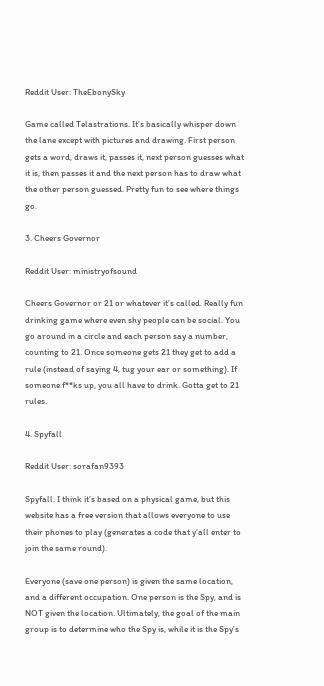Reddit User: TheEbonySky

Game called Telastrations. It’s basically whisper down the lane except with pictures and drawing. First person gets a word, draws it, passes it, next person guesses what it is, then passes it and the next person has to draw what the other person guessed. Pretty fun to see where things go.

3. Cheers Governor

Reddit User: ministryofsound

Cheers Governor or 21 or whatever it’s called. Really fun drinking game where even shy people can be social. You go around in a circle and each person say a number, counting to 21. Once someone gets 21 they get to add a rule (instead of saying 4, tug your ear or something). If someone f**ks up, you all have to drink. Gotta get to 21 rules.

4. Spyfall

Reddit User: sorafan9393

Spyfall. I think it’s based on a physical game, but this website has a free version that allows everyone to use their phones to play (generates a code that y’all enter to join the same round).

Everyone (save one person) is given the same location, and a different occupation. One person is the Spy, and is NOT given the location. Ultimately, the goal of the main group is to determine who the Spy is, while it is the Spy’s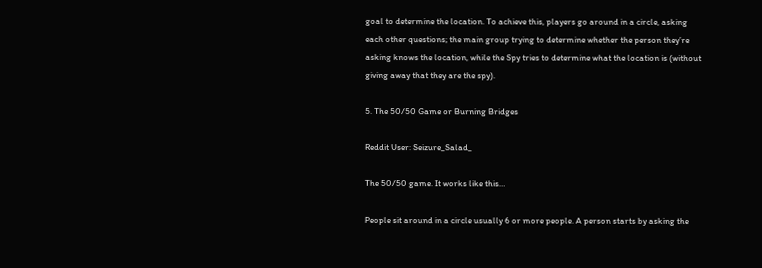goal to determine the location. To achieve this, players go around in a circle, asking each other questions; the main group trying to determine whether the person they’re asking knows the location, while the Spy tries to determine what the location is (without giving away that they are the spy).

5. The 50/50 Game or Burning Bridges

Reddit User: Seizure_Salad_

The 50/50 game. It works like this…

People sit around in a circle usually 6 or more people. A person starts by asking the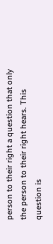person to their right a question that only the person to their right hears. This question is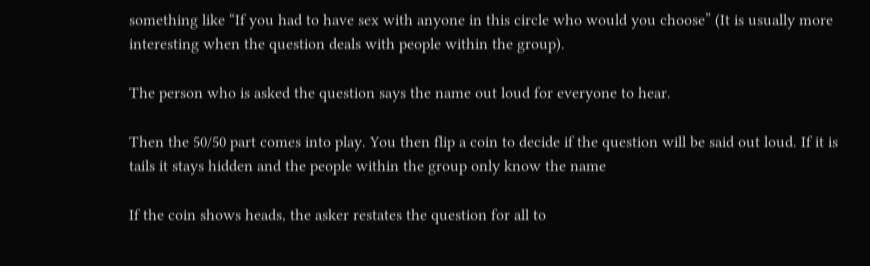something like “If you had to have sex with anyone in this circle who would you choose” (It is usually more interesting when the question deals with people within the group).

The person who is asked the question says the name out loud for everyone to hear.

Then the 50/50 part comes into play. You then flip a coin to decide if the question will be said out loud. If it is tails it stays hidden and the people within the group only know the name

If the coin shows heads, the asker restates the question for all to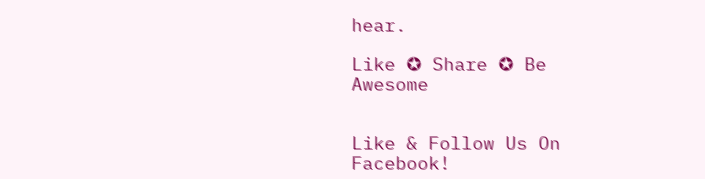hear.

Like ✪ Share ✪ Be Awesome


Like & Follow Us On Facebook!